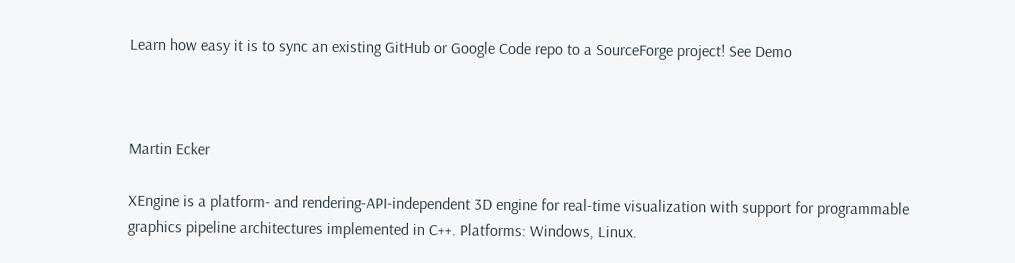Learn how easy it is to sync an existing GitHub or Google Code repo to a SourceForge project! See Demo



Martin Ecker

XEngine is a platform- and rendering-API-independent 3D engine for real-time visualization with support for programmable graphics pipeline architectures implemented in C++. Platforms: Windows, Linux.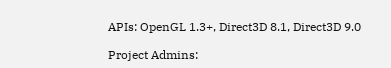APIs: OpenGL 1.3+, Direct3D 8.1, Direct3D 9.0

Project Admins: